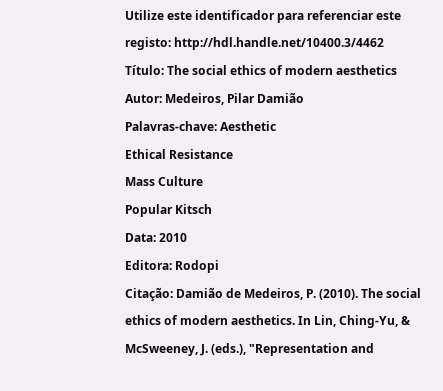Utilize este identificador para referenciar este registo: http://hdl.handle.net/10400.3/4462
Título: The social ethics of modern aesthetics
Autor: Medeiros, Pilar Damião
Palavras-chave: Aesthetic
Ethical Resistance
Mass Culture
Popular Kitsch
Data: 2010
Editora: Rodopi
Citação: Damião de Medeiros, P. (2010). The social ethics of modern aesthetics. In Lin, Ching-Yu, & McSweeney, J. (eds.), "Representation and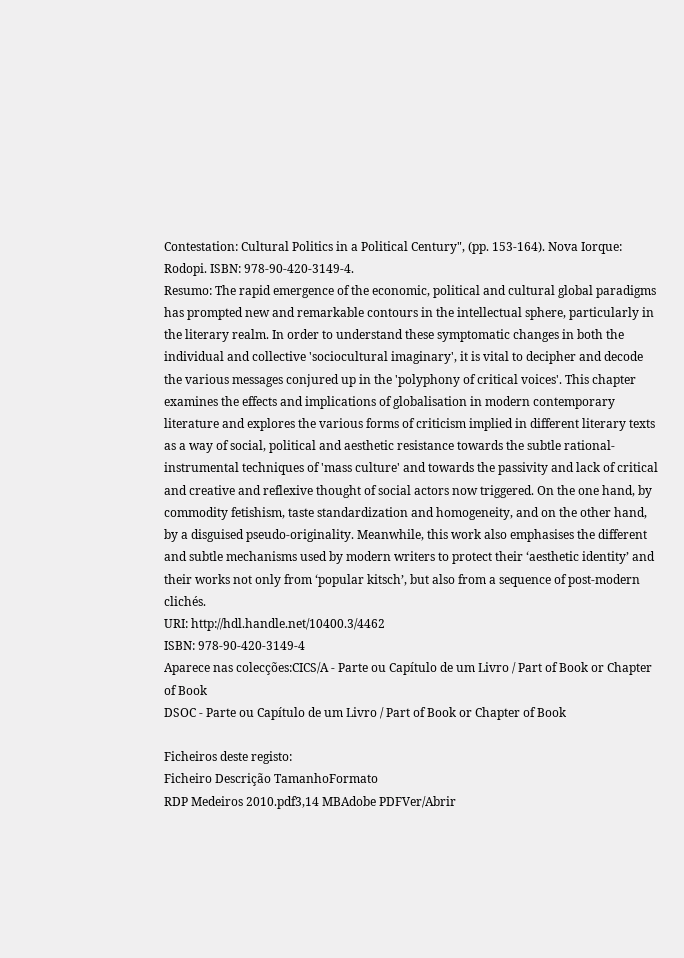Contestation: Cultural Politics in a Political Century", (pp. 153-164). Nova Iorque: Rodopi. ISBN: 978-90-420-3149-4.
Resumo: The rapid emergence of the economic, political and cultural global paradigms has prompted new and remarkable contours in the intellectual sphere, particularly in the literary realm. In order to understand these symptomatic changes in both the individual and collective 'sociocultural imaginary', it is vital to decipher and decode the various messages conjured up in the 'polyphony of critical voices'. This chapter examines the effects and implications of globalisation in modern contemporary literature and explores the various forms of criticism implied in different literary texts as a way of social, political and aesthetic resistance towards the subtle rational-instrumental techniques of 'mass culture' and towards the passivity and lack of critical and creative and reflexive thought of social actors now triggered. On the one hand, by commodity fetishism, taste standardization and homogeneity, and on the other hand, by a disguised pseudo-originality. Meanwhile, this work also emphasises the different and subtle mechanisms used by modern writers to protect their ‘aesthetic identity’ and their works not only from ‘popular kitsch’, but also from a sequence of post-modern clichés.
URI: http://hdl.handle.net/10400.3/4462
ISBN: 978-90-420-3149-4
Aparece nas colecções:CICS/A - Parte ou Capítulo de um Livro / Part of Book or Chapter of Book
DSOC - Parte ou Capítulo de um Livro / Part of Book or Chapter of Book

Ficheiros deste registo:
Ficheiro Descrição TamanhoFormato
RDP Medeiros 2010.pdf3,14 MBAdobe PDFVer/Abrir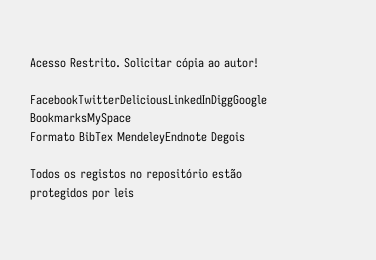Acesso Restrito. Solicitar cópia ao autor!

FacebookTwitterDeliciousLinkedInDiggGoogle BookmarksMySpace
Formato BibTex MendeleyEndnote Degois

Todos os registos no repositório estão protegidos por leis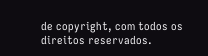de copyright, com todos os direitos reservados.